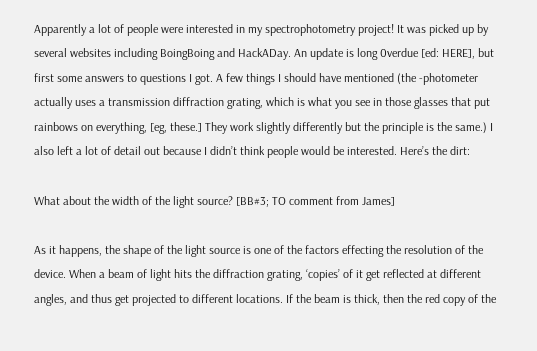Apparently a lot of people were interested in my spectrophotometry project! It was picked up by several websites including BoingBoing and HackADay. An update is long 0verdue [ed: HERE], but first some answers to questions I got. A few things I should have mentioned (the -photometer actually uses a transmission diffraction grating, which is what you see in those glasses that put rainbows on everything, [eg, these.] They work slightly differently but the principle is the same.) I also left a lot of detail out because I didn’t think people would be interested. Here’s the dirt:

What about the width of the light source? [BB#3; TO comment from James]

As it happens, the shape of the light source is one of the factors effecting the resolution of the device. When a beam of light hits the diffraction grating, ‘copies’ of it get reflected at different angles, and thus get projected to different locations. If the beam is thick, then the red copy of the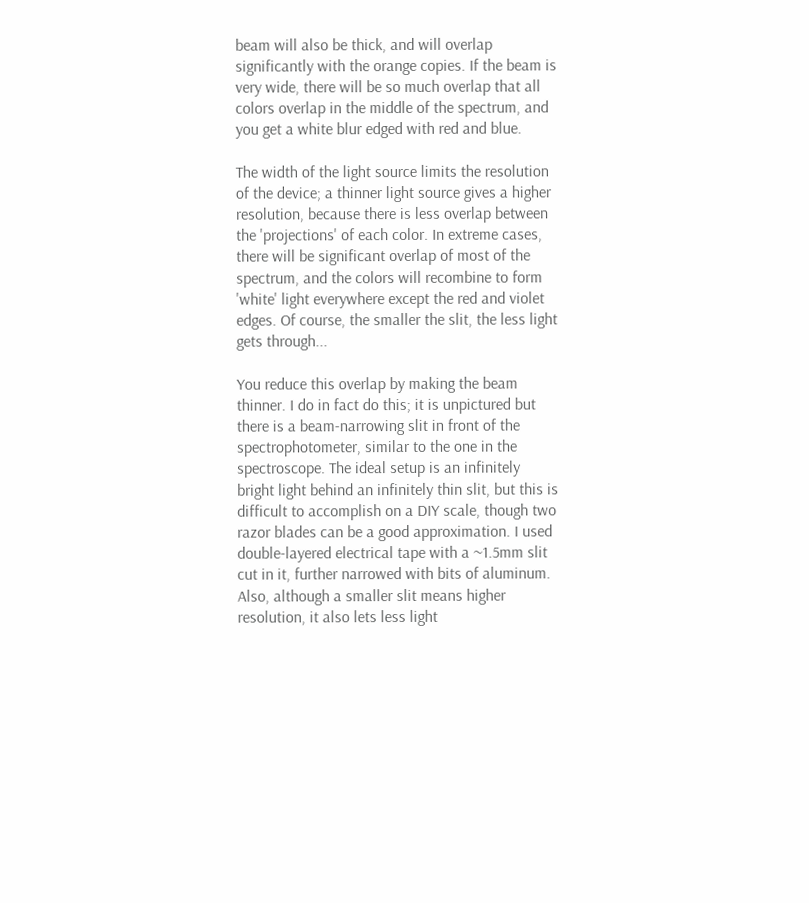beam will also be thick, and will overlap significantly with the orange copies. If the beam is very wide, there will be so much overlap that all colors overlap in the middle of the spectrum, and you get a white blur edged with red and blue.

The width of the light source limits the resolution of the device; a thinner light source gives a higher resolution, because there is less overlap between the 'projections' of each color. In extreme cases, there will be significant overlap of most of the spectrum, and the colors will recombine to form 'white' light everywhere except the red and violet edges. Of course, the smaller the slit, the less light gets through...

You reduce this overlap by making the beam thinner. I do in fact do this; it is unpictured but there is a beam-narrowing slit in front of the spectrophotometer, similar to the one in the spectroscope. The ideal setup is an infinitely bright light behind an infinitely thin slit, but this is difficult to accomplish on a DIY scale, though two razor blades can be a good approximation. I used double-layered electrical tape with a ~1.5mm slit cut in it, further narrowed with bits of aluminum. Also, although a smaller slit means higher resolution, it also lets less light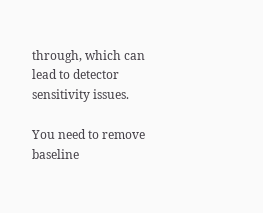through, which can lead to detector sensitivity issues.

You need to remove baseline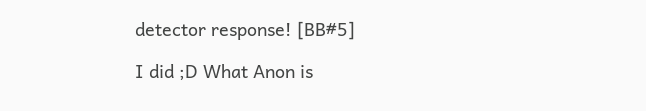detector response! [BB#5]

I did ;D What Anon is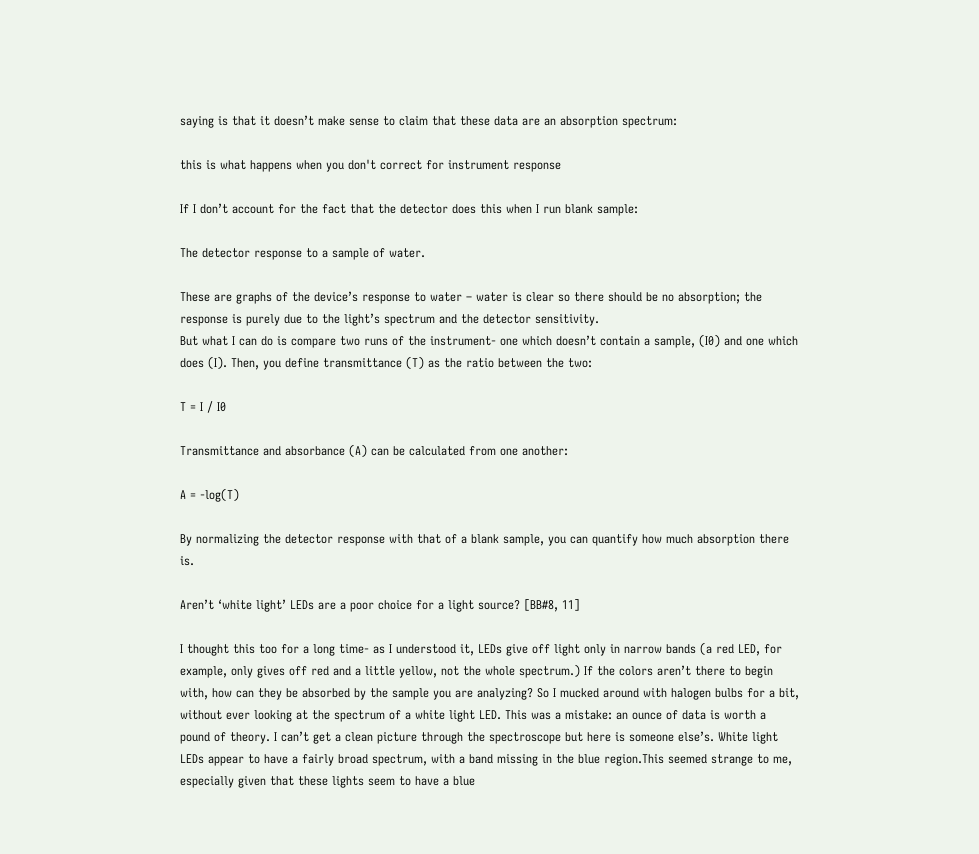saying is that it doesn’t make sense to claim that these data are an absorption spectrum:

this is what happens when you don't correct for instrument response

If I don’t account for the fact that the detector does this when I run blank sample:

The detector response to a sample of water.

These are graphs of the device’s response to water – water is clear so there should be no absorption; the response is purely due to the light’s spectrum and the detector sensitivity.
But what I can do is compare two runs of the instrument- one which doesn’t contain a sample, (I0) and one which does (I). Then, you define transmittance (T) as the ratio between the two:

T = I / I0

Transmittance and absorbance (A) can be calculated from one another:

A = -log(T)

By normalizing the detector response with that of a blank sample, you can quantify how much absorption there is.

Aren’t ‘white light’ LEDs are a poor choice for a light source? [BB#8, 11]

I thought this too for a long time- as I understood it, LEDs give off light only in narrow bands (a red LED, for example, only gives off red and a little yellow, not the whole spectrum.) If the colors aren’t there to begin with, how can they be absorbed by the sample you are analyzing? So I mucked around with halogen bulbs for a bit, without ever looking at the spectrum of a white light LED. This was a mistake: an ounce of data is worth a pound of theory. I can’t get a clean picture through the spectroscope but here is someone else’s. White light LEDs appear to have a fairly broad spectrum, with a band missing in the blue region.This seemed strange to me, especially given that these lights seem to have a blue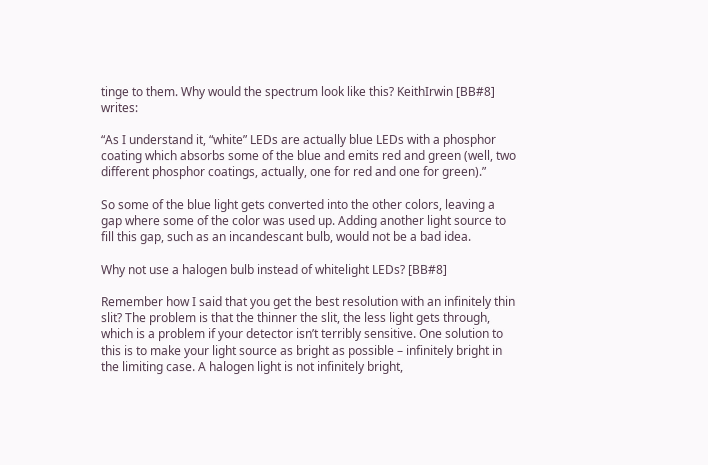tinge to them. Why would the spectrum look like this? KeithIrwin [BB#8] writes:

“As I understand it, “white” LEDs are actually blue LEDs with a phosphor coating which absorbs some of the blue and emits red and green (well, two different phosphor coatings, actually, one for red and one for green).”

So some of the blue light gets converted into the other colors, leaving a gap where some of the color was used up. Adding another light source to fill this gap, such as an incandescant bulb, would not be a bad idea.

Why not use a halogen bulb instead of whitelight LEDs? [BB#8]

Remember how I said that you get the best resolution with an infinitely thin slit? The problem is that the thinner the slit, the less light gets through, which is a problem if your detector isn’t terribly sensitive. One solution to this is to make your light source as bright as possible – infinitely bright in the limiting case. A halogen light is not infinitely bright,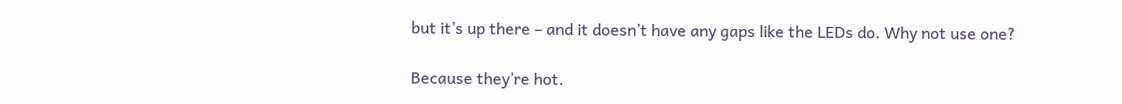but it’s up there – and it doesn’t have any gaps like the LEDs do. Why not use one?

Because they’re hot.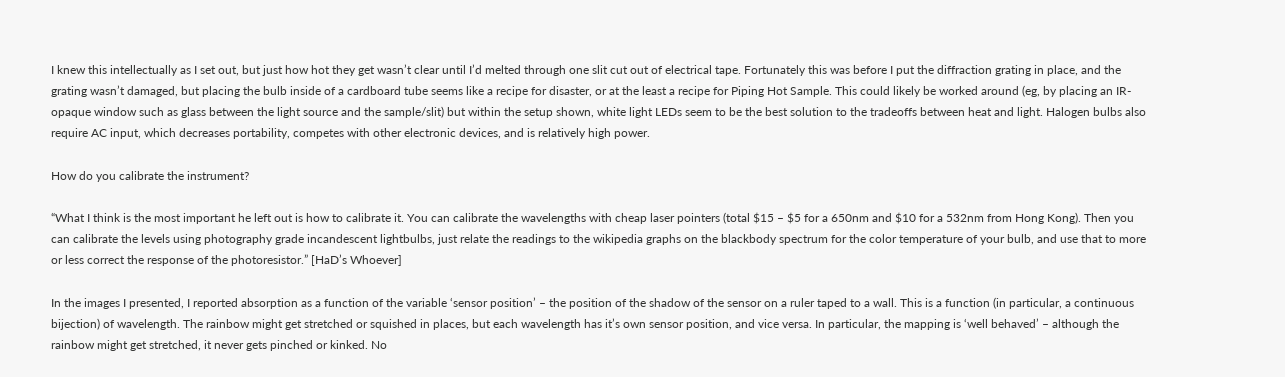I knew this intellectually as I set out, but just how hot they get wasn’t clear until I’d melted through one slit cut out of electrical tape. Fortunately this was before I put the diffraction grating in place, and the grating wasn’t damaged, but placing the bulb inside of a cardboard tube seems like a recipe for disaster, or at the least a recipe for Piping Hot Sample. This could likely be worked around (eg, by placing an IR-opaque window such as glass between the light source and the sample/slit) but within the setup shown, white light LEDs seem to be the best solution to the tradeoffs between heat and light. Halogen bulbs also require AC input, which decreases portability, competes with other electronic devices, and is relatively high power.

How do you calibrate the instrument?

“What I think is the most important he left out is how to calibrate it. You can calibrate the wavelengths with cheap laser pointers (total $15 – $5 for a 650nm and $10 for a 532nm from Hong Kong). Then you can calibrate the levels using photography grade incandescent lightbulbs, just relate the readings to the wikipedia graphs on the blackbody spectrum for the color temperature of your bulb, and use that to more or less correct the response of the photoresistor.” [HaD’s Whoever]

In the images I presented, I reported absorption as a function of the variable ‘sensor position’ – the position of the shadow of the sensor on a ruler taped to a wall. This is a function (in particular, a continuous bijection) of wavelength. The rainbow might get stretched or squished in places, but each wavelength has it’s own sensor position, and vice versa. In particular, the mapping is ‘well behaved’ – although the rainbow might get stretched, it never gets pinched or kinked. No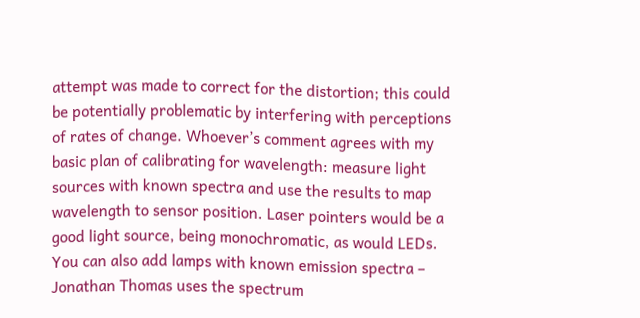attempt was made to correct for the distortion; this could be potentially problematic by interfering with perceptions of rates of change. Whoever’s comment agrees with my basic plan of calibrating for wavelength: measure light sources with known spectra and use the results to map wavelength to sensor position. Laser pointers would be a good light source, being monochromatic, as would LEDs. You can also add lamps with known emission spectra – Jonathan Thomas uses the spectrum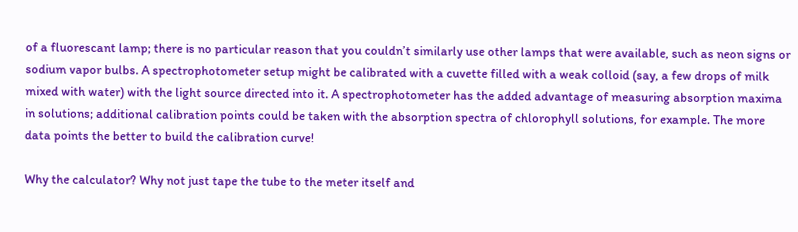of a fluorescant lamp; there is no particular reason that you couldn’t similarly use other lamps that were available, such as neon signs or sodium vapor bulbs. A spectrophotometer setup might be calibrated with a cuvette filled with a weak colloid (say, a few drops of milk mixed with water) with the light source directed into it. A spectrophotometer has the added advantage of measuring absorption maxima in solutions; additional calibration points could be taken with the absorption spectra of chlorophyll solutions, for example. The more data points the better to build the calibration curve!

Why the calculator? Why not just tape the tube to the meter itself and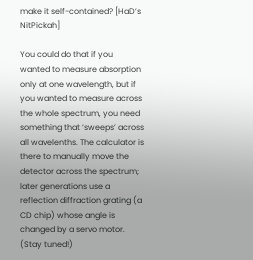make it self-contained? [HaD’s NitPickah]

You could do that if you wanted to measure absorption only at one wavelength, but if you wanted to measure across the whole spectrum, you need something that ‘sweeps’ across all wavelenths. The calculator is there to manually move the detector across the spectrum; later generations use a reflection diffraction grating (a CD chip) whose angle is changed by a servo motor. (Stay tuned!)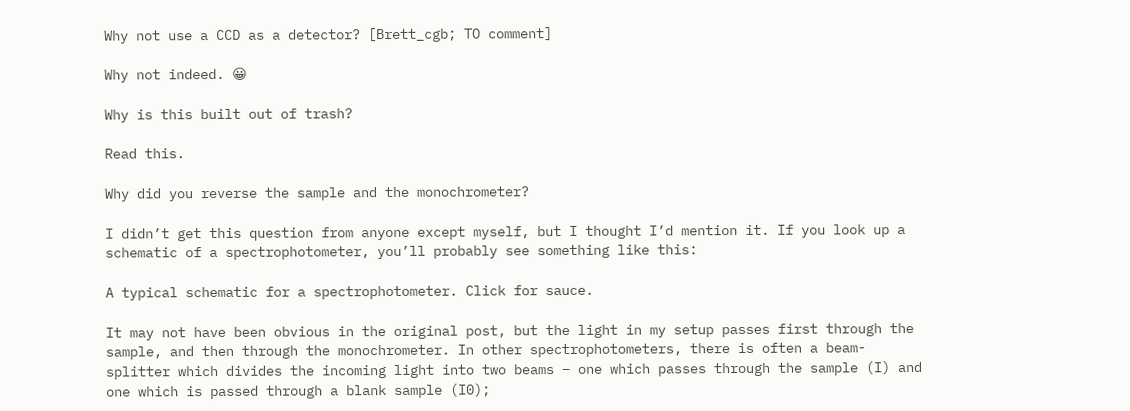Why not use a CCD as a detector? [Brett_cgb; TO comment]

Why not indeed. 😀

Why is this built out of trash?

Read this.

Why did you reverse the sample and the monochrometer?

I didn’t get this question from anyone except myself, but I thought I’d mention it. If you look up a schematic of a spectrophotometer, you’ll probably see something like this:

A typical schematic for a spectrophotometer. Click for sauce.

It may not have been obvious in the original post, but the light in my setup passes first through the sample, and then through the monochrometer. In other spectrophotometers, there is often a beam-splitter which divides the incoming light into two beams – one which passes through the sample (I) and one which is passed through a blank sample (I0);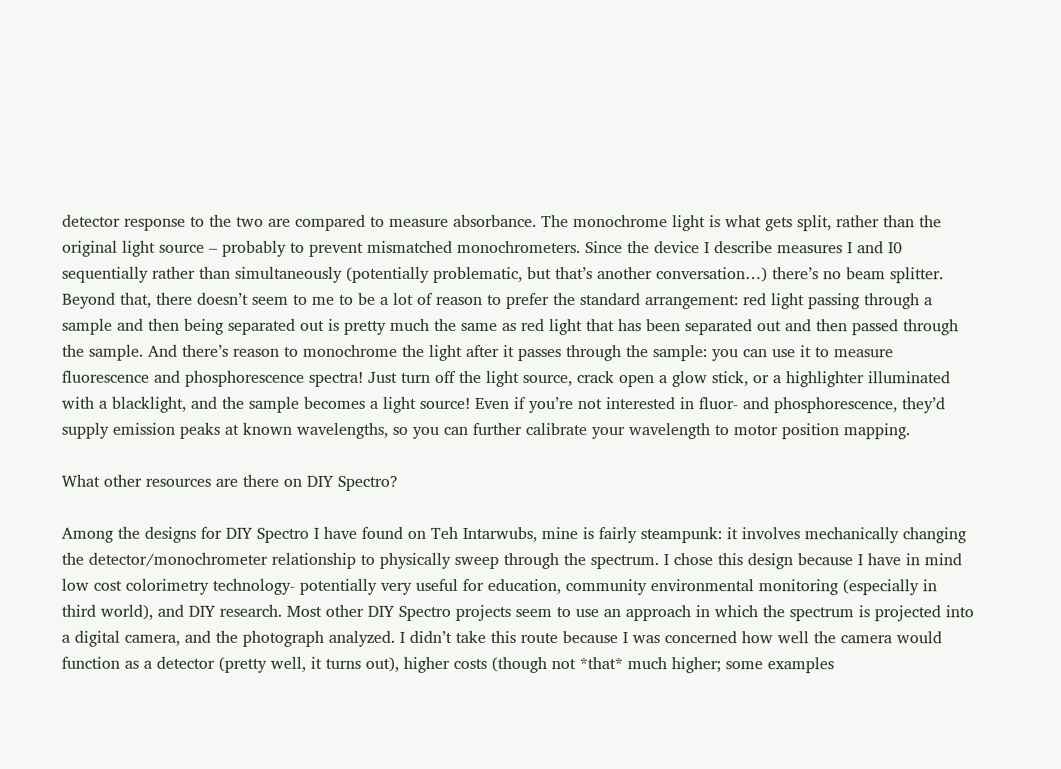detector response to the two are compared to measure absorbance. The monochrome light is what gets split, rather than the original light source – probably to prevent mismatched monochrometers. Since the device I describe measures I and I0 sequentially rather than simultaneously (potentially problematic, but that’s another conversation…) there’s no beam splitter. Beyond that, there doesn’t seem to me to be a lot of reason to prefer the standard arrangement: red light passing through a sample and then being separated out is pretty much the same as red light that has been separated out and then passed through the sample. And there’s reason to monochrome the light after it passes through the sample: you can use it to measure fluorescence and phosphorescence spectra! Just turn off the light source, crack open a glow stick, or a highlighter illuminated with a blacklight, and the sample becomes a light source! Even if you’re not interested in fluor- and phosphorescence, they’d supply emission peaks at known wavelengths, so you can further calibrate your wavelength to motor position mapping.

What other resources are there on DIY Spectro?

Among the designs for DIY Spectro I have found on Teh Intarwubs, mine is fairly steampunk: it involves mechanically changing the detector/monochrometer relationship to physically sweep through the spectrum. I chose this design because I have in mind low cost colorimetry technology- potentially very useful for education, community environmental monitoring (especially in third world), and DIY research. Most other DIY Spectro projects seem to use an approach in which the spectrum is projected into a digital camera, and the photograph analyzed. I didn’t take this route because I was concerned how well the camera would function as a detector (pretty well, it turns out), higher costs (though not *that* much higher; some examples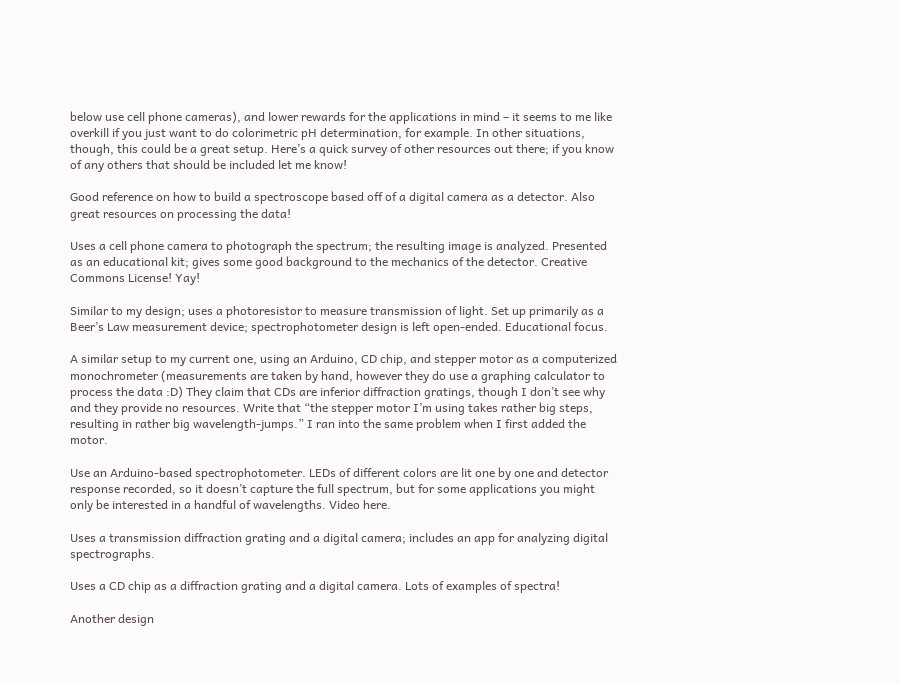below use cell phone cameras), and lower rewards for the applications in mind – it seems to me like overkill if you just want to do colorimetric pH determination, for example. In other situations, though, this could be a great setup. Here’s a quick survey of other resources out there; if you know of any others that should be included let me know!

Good reference on how to build a spectroscope based off of a digital camera as a detector. Also great resources on processing the data!

Uses a cell phone camera to photograph the spectrum; the resulting image is analyzed. Presented as an educational kit; gives some good background to the mechanics of the detector. Creative Commons License! Yay!

Similar to my design; uses a photoresistor to measure transmission of light. Set up primarily as a Beer’s Law measurement device; spectrophotometer design is left open-ended. Educational focus.

A similar setup to my current one, using an Arduino, CD chip, and stepper motor as a computerized monochrometer (measurements are taken by hand, however they do use a graphing calculator to process the data :D) They claim that CDs are inferior diffraction gratings, though I don’t see why and they provide no resources. Write that “the stepper motor I’m using takes rather big steps, resulting in rather big wavelength-jumps.” I ran into the same problem when I first added the motor.

Use an Arduino-based spectrophotometer. LEDs of different colors are lit one by one and detector response recorded, so it doesn’t capture the full spectrum, but for some applications you might only be interested in a handful of wavelengths. Video here.

Uses a transmission diffraction grating and a digital camera; includes an app for analyzing digital spectrographs.

Uses a CD chip as a diffraction grating and a digital camera. Lots of examples of spectra!

Another design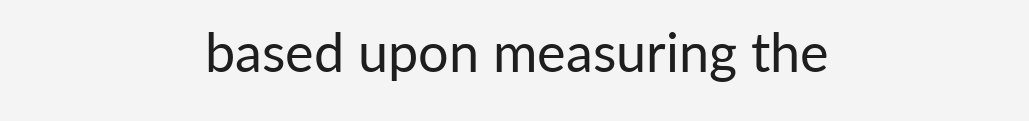based upon measuring the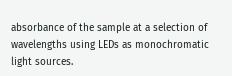absorbance of the sample at a selection of wavelengths using LEDs as monochromatic light sources.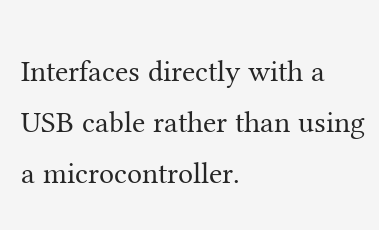Interfaces directly with a USB cable rather than using a microcontroller.